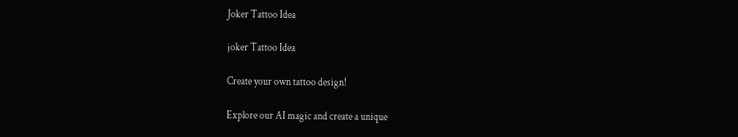Joker Tattoo Idea

joker Tattoo Idea

Create your own tattoo design!

Explore our AI magic and create a unique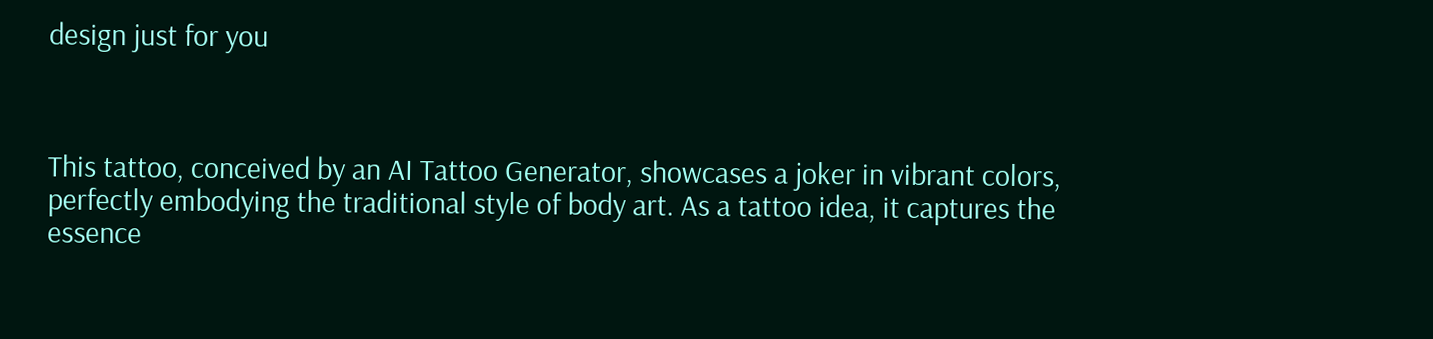design just for you



This tattoo, conceived by an AI Tattoo Generator, showcases a joker in vibrant colors, perfectly embodying the traditional style of body art. As a tattoo idea, it captures the essence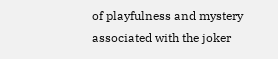of playfulness and mystery associated with the joker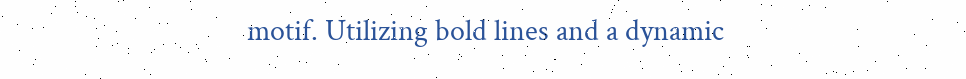motif. Utilizing bold lines and a dynamic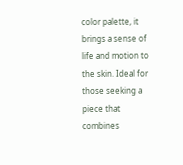color palette, it brings a sense of life and motion to the skin. Ideal for those seeking a piece that combines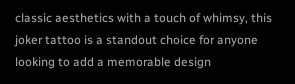classic aesthetics with a touch of whimsy, this joker tattoo is a standout choice for anyone looking to add a memorable design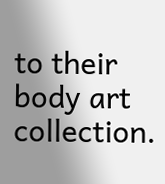to their body art collection.